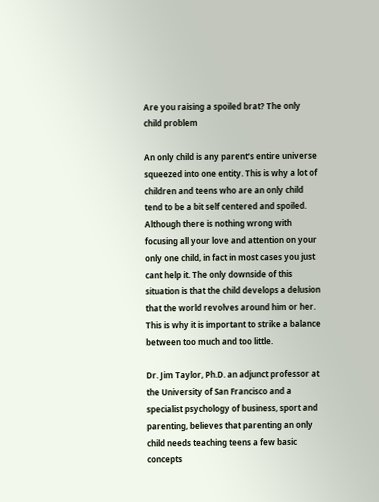Are you raising a spoiled brat? The only child problem

An only child is any parent’s entire universe squeezed into one entity. This is why a lot of children and teens who are an only child tend to be a bit self centered and spoiled. Although there is nothing wrong with focusing all your love and attention on your only one child, in fact in most cases you just cant help it. The only downside of this situation is that the child develops a delusion that the world revolves around him or her. This is why it is important to strike a balance between too much and too little.

Dr. Jim Taylor, Ph.D. an adjunct professor at the University of San Francisco and a specialist psychology of business, sport and parenting, believes that parenting an only child needs teaching teens a few basic concepts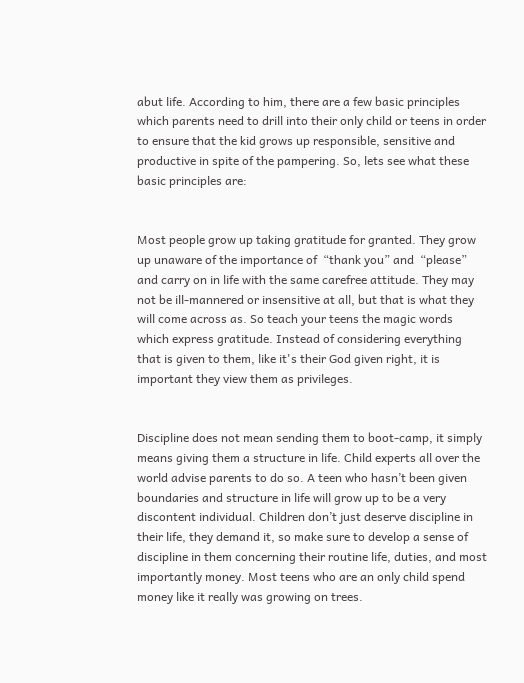abut life. According to him, there are a few basic principles which parents need to drill into their only child or teens in order to ensure that the kid grows up responsible, sensitive and productive in spite of the pampering. So, lets see what these basic principles are:


Most people grow up taking gratitude for granted. They grow up unaware of the importance of  “thank you” and  “please” and carry on in life with the same carefree attitude. They may not be ill-mannered or insensitive at all, but that is what they will come across as. So teach your teens the magic words which express gratitude. Instead of considering everything that is given to them, like it's their God given right, it is important they view them as privileges.


Discipline does not mean sending them to boot-camp, it simply means giving them a structure in life. Child experts all over the world advise parents to do so. A teen who hasn’t been given boundaries and structure in life will grow up to be a very discontent individual. Children don’t just deserve discipline in their life, they demand it, so make sure to develop a sense of discipline in them concerning their routine life, duties, and most importantly money. Most teens who are an only child spend money like it really was growing on trees.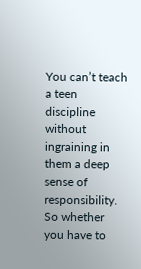You can’t teach a teen discipline without ingraining in them a deep sense of responsibility. So whether you have to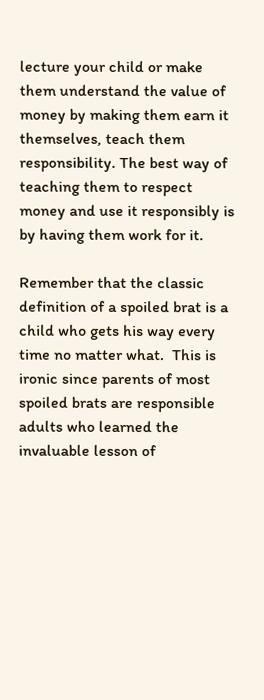lecture your child or make them understand the value of money by making them earn it themselves, teach them responsibility. The best way of teaching them to respect money and use it responsibly is by having them work for it.

Remember that the classic definition of a spoiled brat is a child who gets his way every time no matter what.  This is ironic since parents of most spoiled brats are responsible adults who learned the invaluable lesson of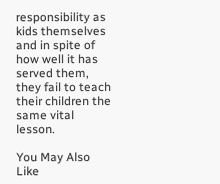responsibility as kids themselves and in spite of how well it has served them, they fail to teach their children the same vital lesson.

You May Also Like